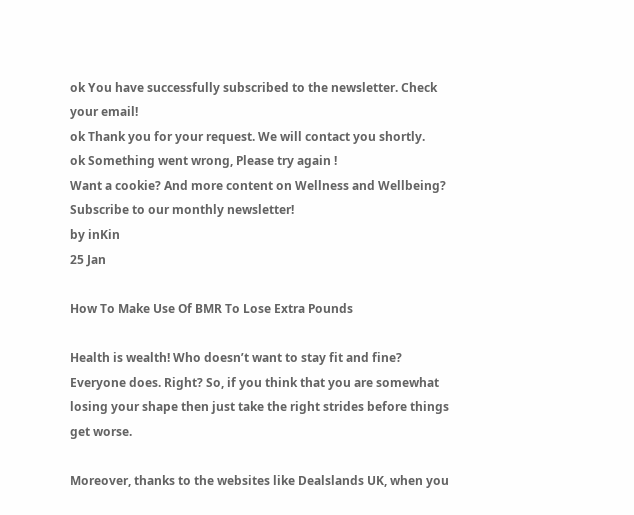ok You have successfully subscribed to the newsletter. Check your email!
ok Thank you for your request. We will contact you shortly.
ok Something went wrong, Please try again !
Want a cookie? And more content on Wellness and Wellbeing? Subscribe to our monthly newsletter!
by inKin
25 Jan

How To Make Use Of BMR To Lose Extra Pounds

Health is wealth! Who doesn’t want to stay fit and fine? Everyone does. Right? So, if you think that you are somewhat losing your shape then just take the right strides before things get worse.

Moreover, thanks to the websites like Dealslands UK, when you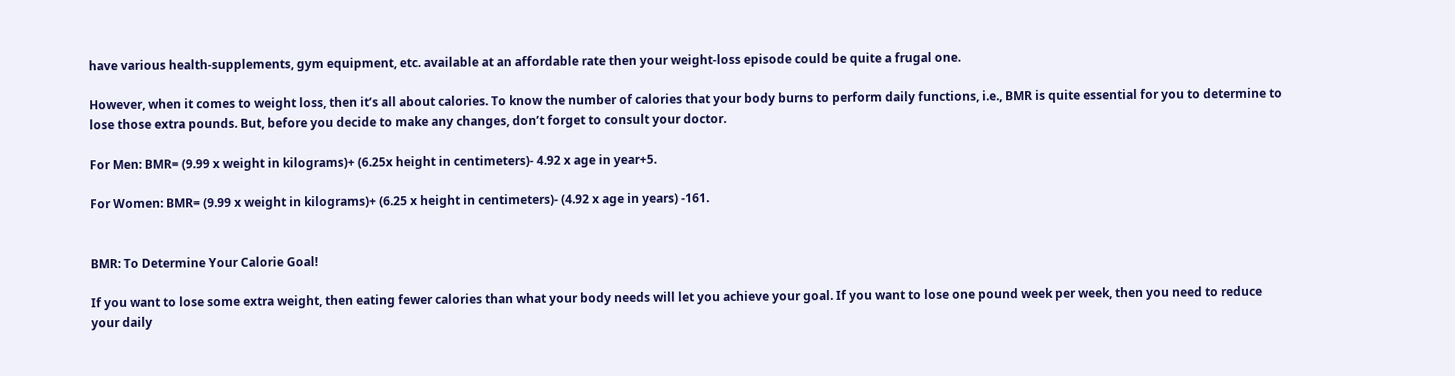have various health-supplements, gym equipment, etc. available at an affordable rate then your weight-loss episode could be quite a frugal one.

However, when it comes to weight loss, then it’s all about calories. To know the number of calories that your body burns to perform daily functions, i.e., BMR is quite essential for you to determine to lose those extra pounds. But, before you decide to make any changes, don’t forget to consult your doctor.

For Men: BMR= (9.99 x weight in kilograms)+ (6.25x height in centimeters)- 4.92 x age in year+5.

For Women: BMR= (9.99 x weight in kilograms)+ (6.25 x height in centimeters)- (4.92 x age in years) -161.


BMR: To Determine Your Calorie Goal!

If you want to lose some extra weight, then eating fewer calories than what your body needs will let you achieve your goal. If you want to lose one pound week per week, then you need to reduce your daily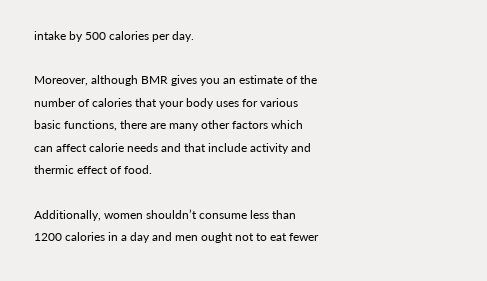intake by 500 calories per day.

Moreover, although BMR gives you an estimate of the number of calories that your body uses for various basic functions, there are many other factors which can affect calorie needs and that include activity and thermic effect of food.

Additionally, women shouldn’t consume less than 1200 calories in a day and men ought not to eat fewer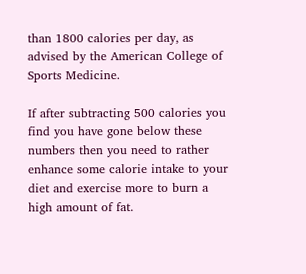than 1800 calories per day, as advised by the American College of Sports Medicine.

If after subtracting 500 calories you find you have gone below these numbers then you need to rather enhance some calorie intake to your diet and exercise more to burn a high amount of fat.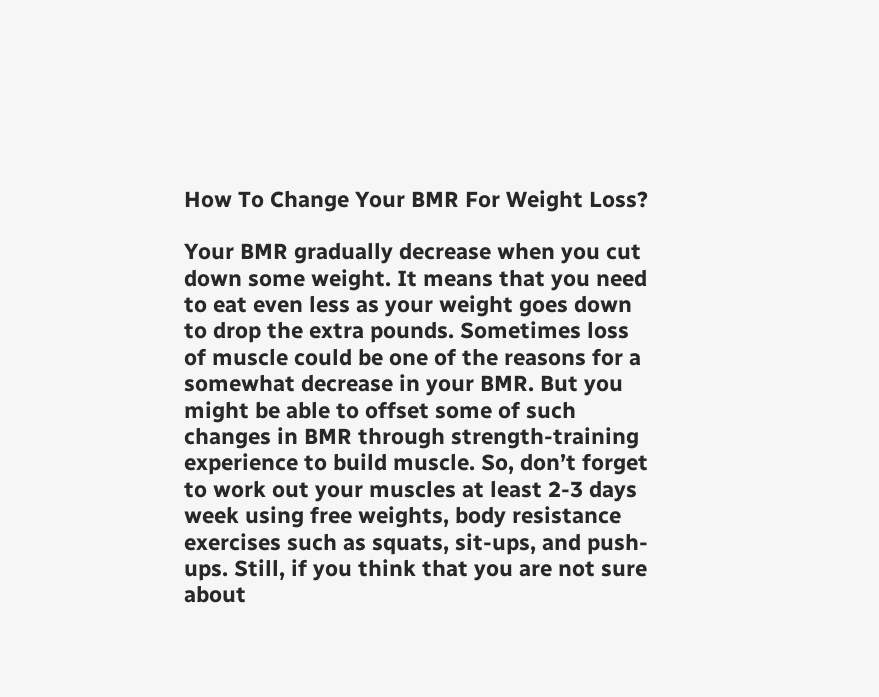How To Change Your BMR For Weight Loss?

Your BMR gradually decrease when you cut down some weight. It means that you need to eat even less as your weight goes down to drop the extra pounds. Sometimes loss of muscle could be one of the reasons for a somewhat decrease in your BMR. But you might be able to offset some of such changes in BMR through strength-training experience to build muscle. So, don’t forget to work out your muscles at least 2-3 days week using free weights, body resistance exercises such as squats, sit-ups, and push-ups. Still, if you think that you are not sure about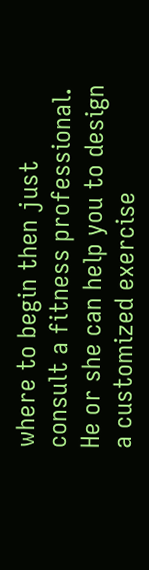where to begin then just consult a fitness professional. He or she can help you to design a customized exercise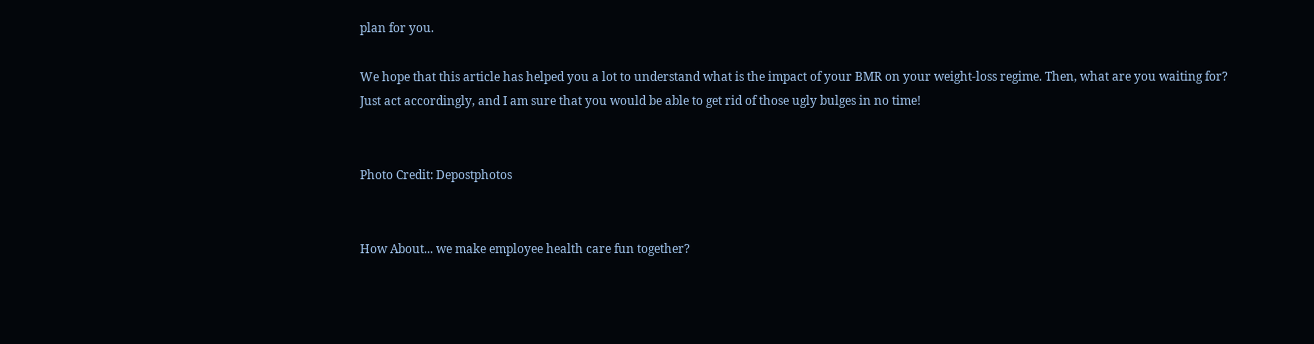plan for you.

We hope that this article has helped you a lot to understand what is the impact of your BMR on your weight-loss regime. Then, what are you waiting for? Just act accordingly, and I am sure that you would be able to get rid of those ugly bulges in no time!


Photo Credit: Depostphotos


How About... we make employee health care fun together?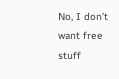No, I don’t want free stuff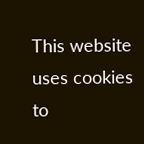This website uses cookies to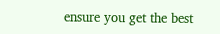ensure you get the best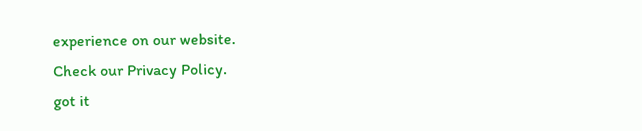experience on our website.
Check our Privacy Policy.
got it